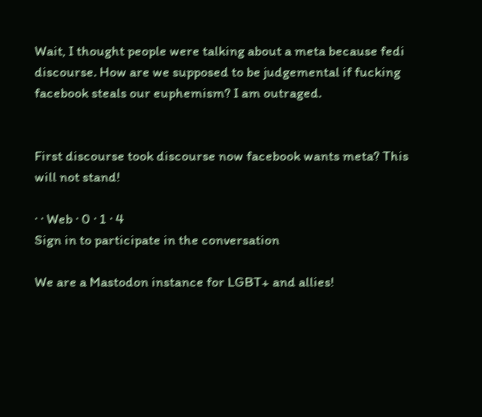Wait, I thought people were talking about a meta because fedi discourse. How are we supposed to be judgemental if fucking facebook steals our euphemism? I am outraged.


First discourse took discourse now facebook wants meta? This will not stand!

· · Web · 0 · 1 · 4
Sign in to participate in the conversation

We are a Mastodon instance for LGBT+ and allies!